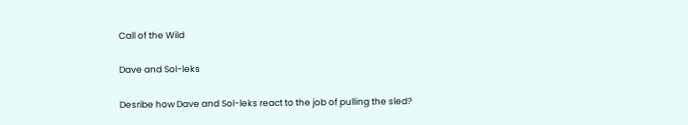Call of the Wild

Dave and Sol-leks

Desribe how Dave and Sol-leks react to the job of pulling the sled?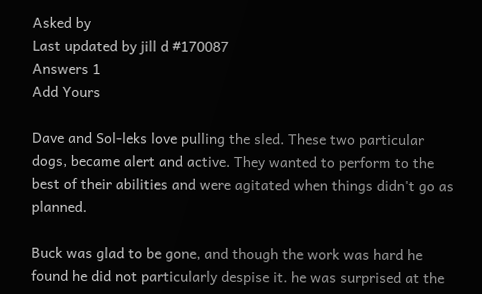Asked by
Last updated by jill d #170087
Answers 1
Add Yours

Dave and Sol-leks love pulling the sled. These two particular dogs, became alert and active. They wanted to perform to the best of their abilities and were agitated when things didn't go as planned.

Buck was glad to be gone, and though the work was hard he found he did not particularly despise it. he was surprised at the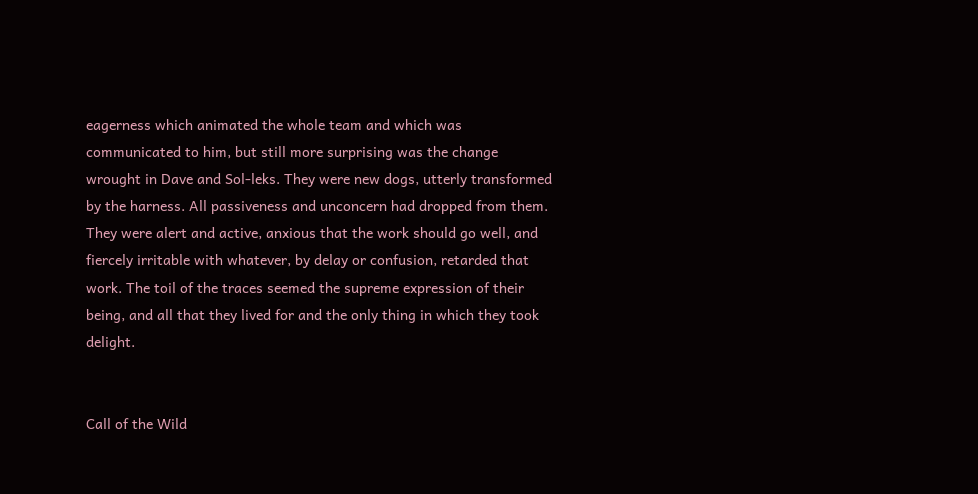eagerness which animated the whole team and which was communicated to him, but still more surprising was the change wrought in Dave and Sol-leks. They were new dogs, utterly transformed by the harness. All passiveness and unconcern had dropped from them. They were alert and active, anxious that the work should go well, and fiercely irritable with whatever, by delay or confusion, retarded that work. The toil of the traces seemed the supreme expression of their being, and all that they lived for and the only thing in which they took delight.


Call of the Wild